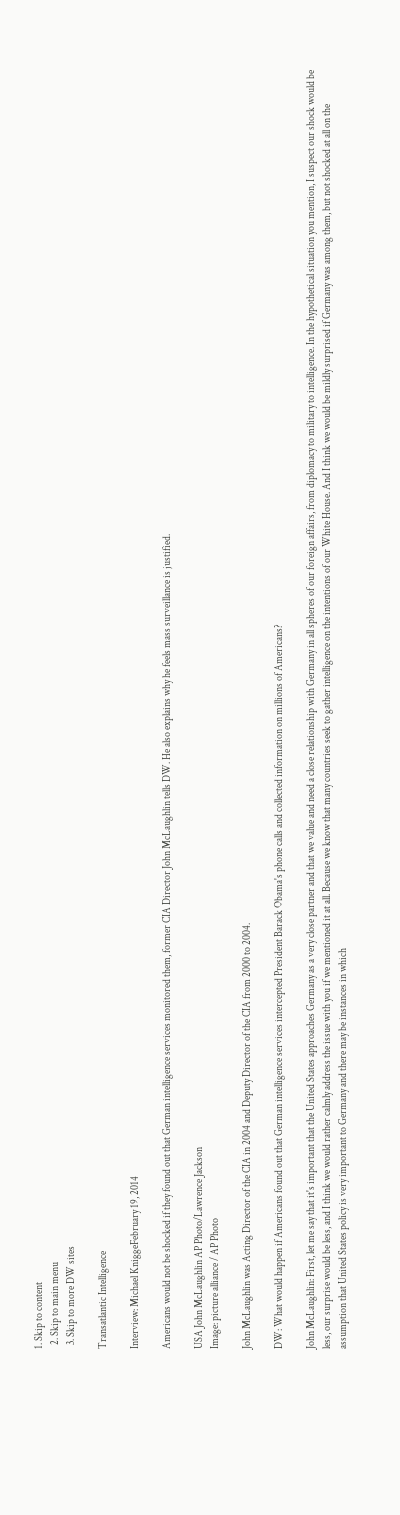1. Skip to content
  2. Skip to main menu
  3. Skip to more DW sites

Transatlantic Intelligence

Interview: Michael KniggeFebruary 19, 2014

Americans would not be shocked if they found out that German intelligence services monitored them, former CIA Director John McLaughlin tells DW. He also explains why he feels mass surveillance is justified.

USA John McLaughlin AP Photo/Lawrence Jackson
Image: picture alliance / AP Photo

John McLaughlin was Acting Director of the CIA in 2004 and Deputy Director of the CIA from 2000 to 2004.

DW: What would happen if Americans found out that German intelligence services intercepted President Barack Obama's phone calls and collected information on millions of Americans?

John McLaughlin: First, let me say that it's important that the United States approaches Germany as a very close partner and that we value and need a close relationship with Germany in all spheres of our foreign affairs, from diplomacy to military to intelligence. In the hypothetical situation you mention, I suspect our shock would be less, our surprise would be less, and I think we would rather calmly address the issue with you if we mentioned it at all. Because we know that many countries seek to gather intelligence on the intentions of our White House. And I think we would be mildly surprised if Germany was among them, but not shocked at all on the assumption that United States policy is very important to Germany and there may be instances in which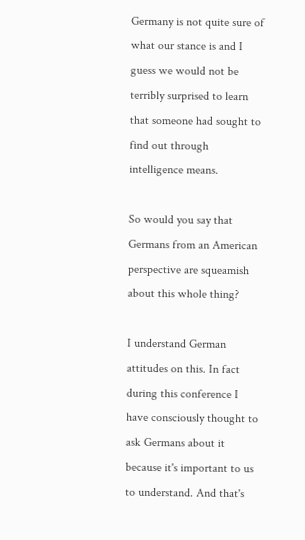Germany is not quite sure of what our stance is and I guess we would not be terribly surprised to learn that someone had sought to find out through intelligence means.

So would you say that Germans from an American perspective are squeamish about this whole thing?

I understand German attitudes on this. In fact during this conference I have consciously thought to ask Germans about it because it's important to us to understand. And that's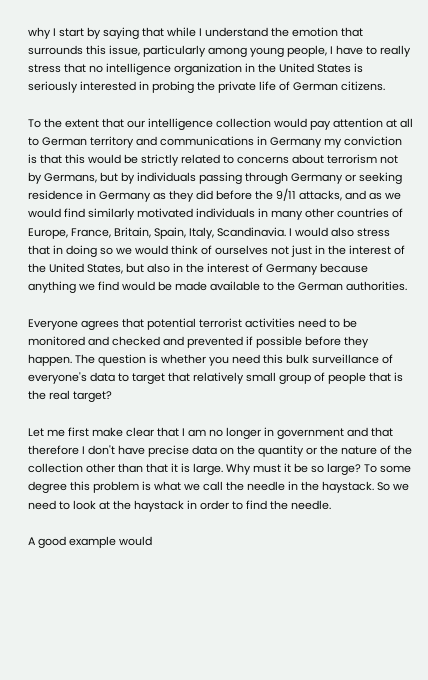why I start by saying that while I understand the emotion that surrounds this issue, particularly among young people, I have to really stress that no intelligence organization in the United States is seriously interested in probing the private life of German citizens.

To the extent that our intelligence collection would pay attention at all to German territory and communications in Germany my conviction is that this would be strictly related to concerns about terrorism not by Germans, but by individuals passing through Germany or seeking residence in Germany as they did before the 9/11 attacks, and as we would find similarly motivated individuals in many other countries of Europe, France, Britain, Spain, Italy, Scandinavia. I would also stress that in doing so we would think of ourselves not just in the interest of the United States, but also in the interest of Germany because anything we find would be made available to the German authorities.

Everyone agrees that potential terrorist activities need to be monitored and checked and prevented if possible before they happen. The question is whether you need this bulk surveillance of everyone's data to target that relatively small group of people that is the real target?

Let me first make clear that I am no longer in government and that therefore I don't have precise data on the quantity or the nature of the collection other than that it is large. Why must it be so large? To some degree this problem is what we call the needle in the haystack. So we need to look at the haystack in order to find the needle.

A good example would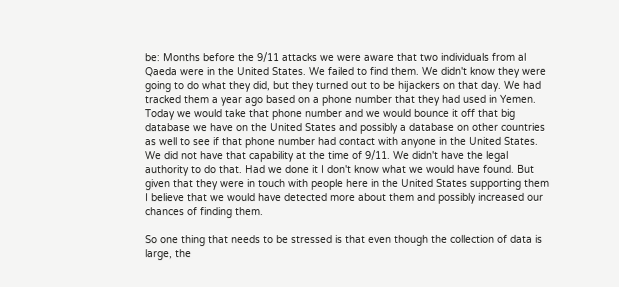be: Months before the 9/11 attacks we were aware that two individuals from al Qaeda were in the United States. We failed to find them. We didn't know they were going to do what they did, but they turned out to be hijackers on that day. We had tracked them a year ago based on a phone number that they had used in Yemen. Today we would take that phone number and we would bounce it off that big database we have on the United States and possibly a database on other countries as well to see if that phone number had contact with anyone in the United States. We did not have that capability at the time of 9/11. We didn't have the legal authority to do that. Had we done it I don't know what we would have found. But given that they were in touch with people here in the United States supporting them I believe that we would have detected more about them and possibly increased our chances of finding them.

So one thing that needs to be stressed is that even though the collection of data is large, the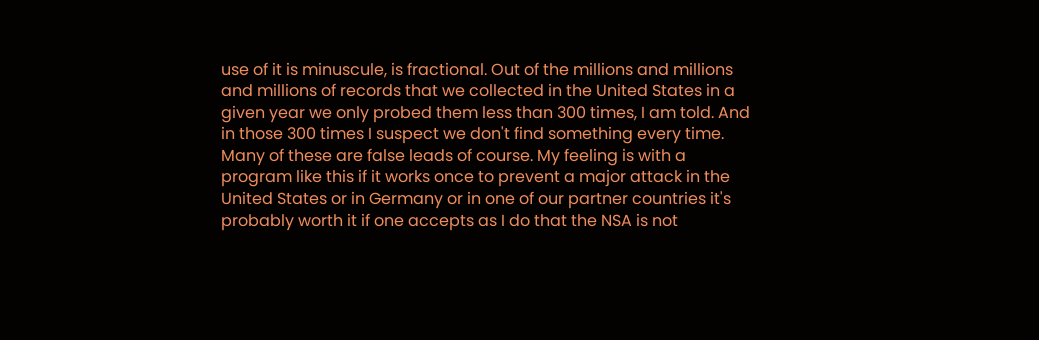use of it is minuscule, is fractional. Out of the millions and millions and millions of records that we collected in the United States in a given year we only probed them less than 300 times, I am told. And in those 300 times I suspect we don't find something every time. Many of these are false leads of course. My feeling is with a program like this if it works once to prevent a major attack in the United States or in Germany or in one of our partner countries it's probably worth it if one accepts as I do that the NSA is not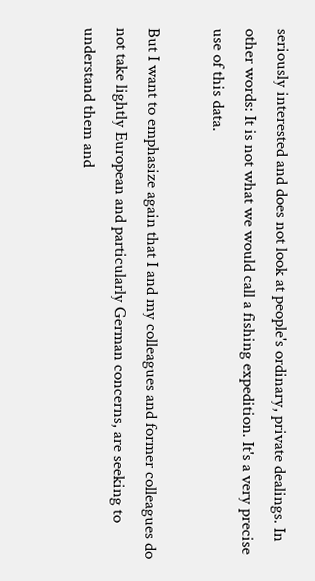seriously interested and does not look at people's ordinary, private dealings. In other words: It is not what we would call a fishing expedition. It's a very precise use of this data.

But I want to emphasize again that I and my colleagues and former colleagues do not take lightly European and particularly German concerns, are seeking to understand them and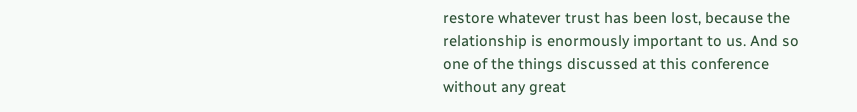restore whatever trust has been lost, because the relationship is enormously important to us. And so one of the things discussed at this conference without any great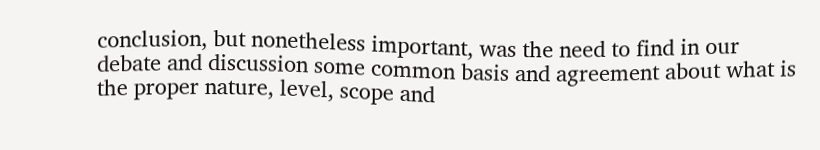conclusion, but nonetheless important, was the need to find in our debate and discussion some common basis and agreement about what is the proper nature, level, scope and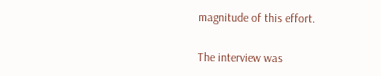magnitude of this effort.

The interview was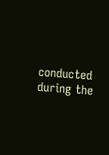conducted during the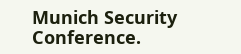Munich Security Conference.